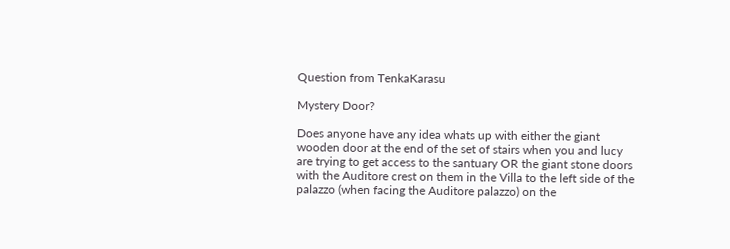Question from TenkaKarasu

Mystery Door?

Does anyone have any idea whats up with either the giant wooden door at the end of the set of stairs when you and lucy are trying to get access to the santuary OR the giant stone doors with the Auditore crest on them in the Villa to the left side of the palazzo (when facing the Auditore palazzo) on the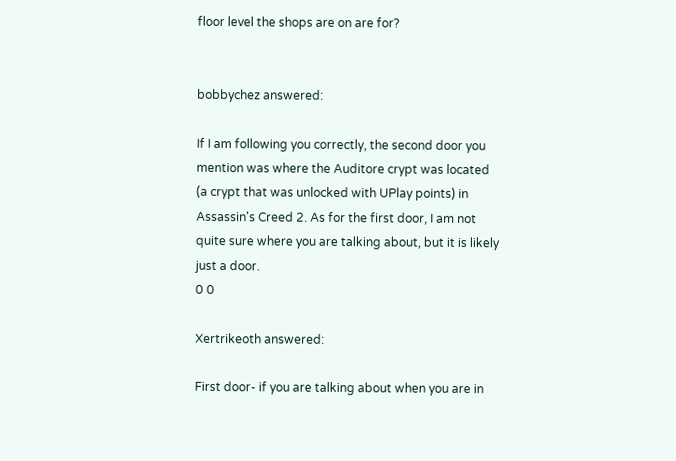floor level the shops are on are for?


bobbychez answered:

If I am following you correctly, the second door you mention was where the Auditore crypt was located (a crypt that was unlocked with UPlay points) in Assassin's Creed 2. As for the first door, I am not quite sure where you are talking about, but it is likely just a door.
0 0

Xertrikeoth answered:

First door- if you are talking about when you are in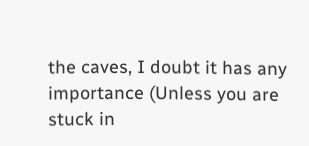the caves, I doubt it has any importance (Unless you are stuck in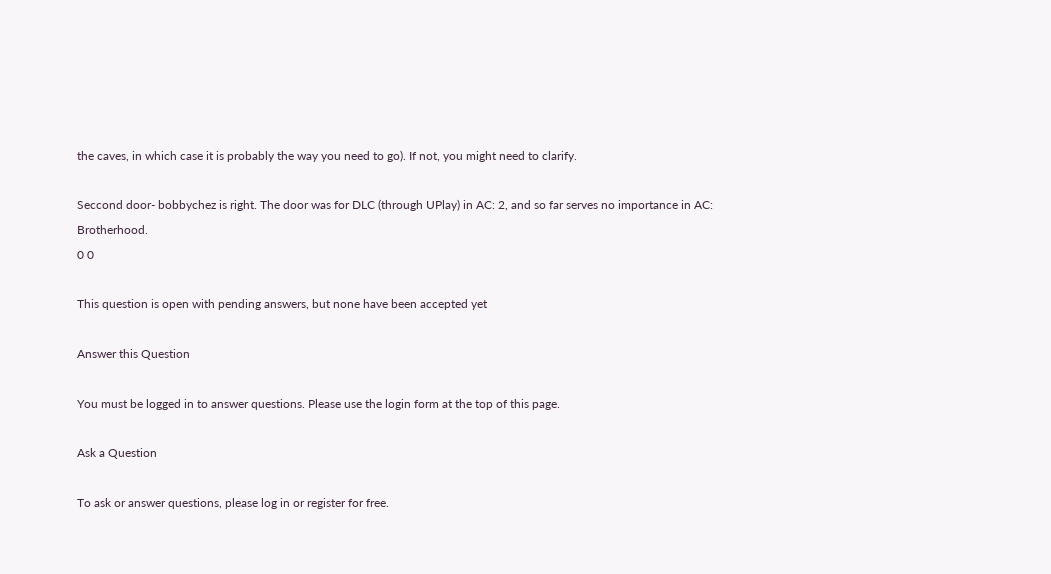the caves, in which case it is probably the way you need to go). If not, you might need to clarify.

Seccond door- bobbychez is right. The door was for DLC (through UPlay) in AC: 2, and so far serves no importance in AC: Brotherhood.
0 0

This question is open with pending answers, but none have been accepted yet

Answer this Question

You must be logged in to answer questions. Please use the login form at the top of this page.

Ask a Question

To ask or answer questions, please log in or register for free.